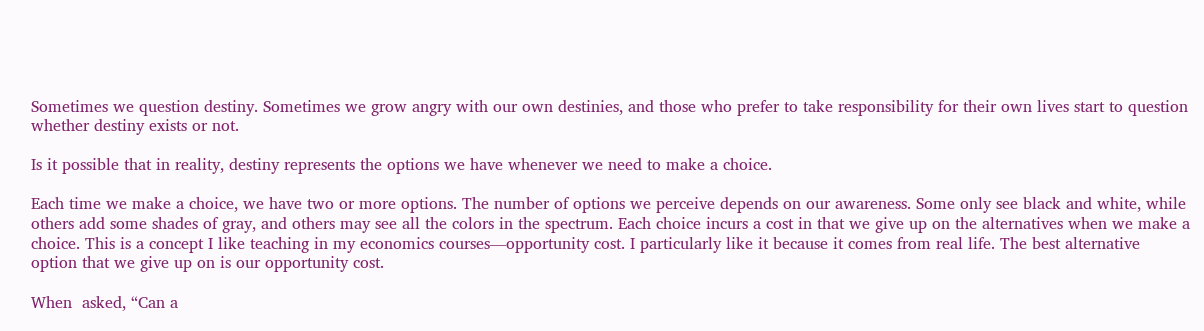Sometimes we question destiny. Sometimes we grow angry with our own destinies, and those who prefer to take responsibility for their own lives start to question whether destiny exists or not.

Is it possible that in reality, destiny represents the options we have whenever we need to make a choice.

Each time we make a choice, we have two or more options. The number of options we perceive depends on our awareness. Some only see black and white, while others add some shades of gray, and others may see all the colors in the spectrum. Each choice incurs a cost in that we give up on the alternatives when we make a choice. This is a concept I like teaching in my economics courses—opportunity cost. I particularly like it because it comes from real life. The best alternative option that we give up on is our opportunity cost.

When  asked, “Can a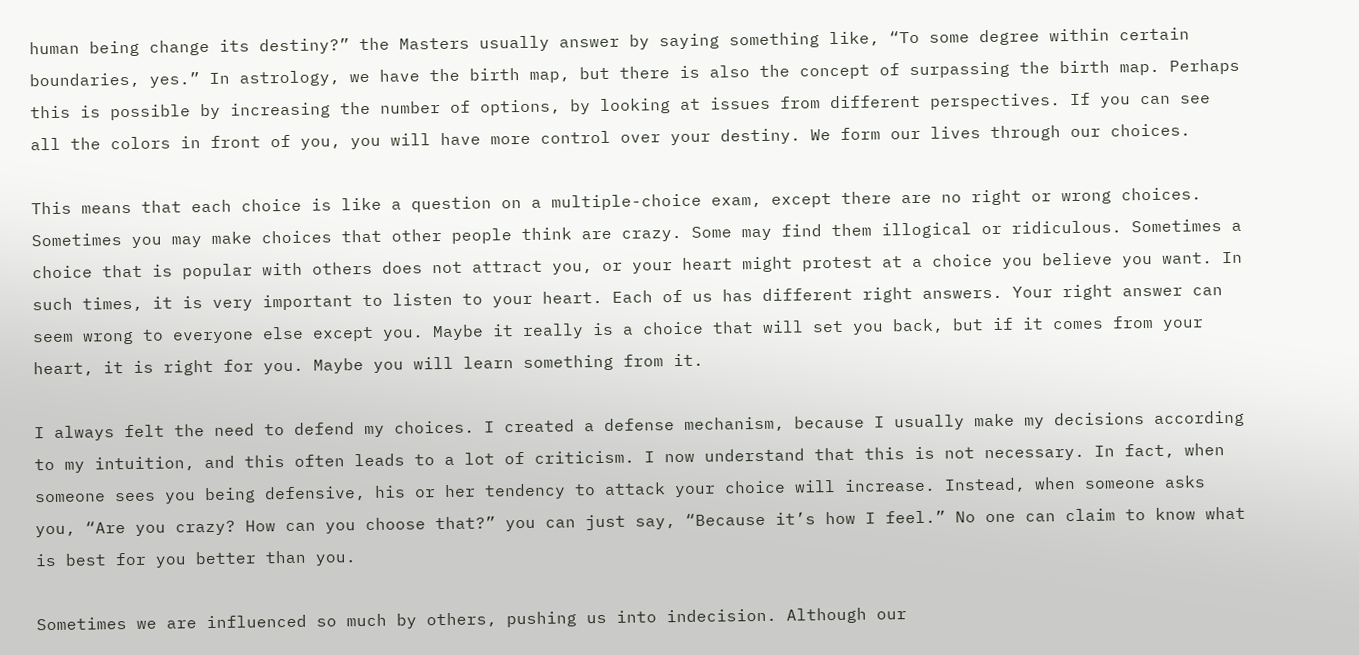human being change its destiny?” the Masters usually answer by saying something like, “To some degree within certain boundaries, yes.” In astrology, we have the birth map, but there is also the concept of surpassing the birth map. Perhaps this is possible by increasing the number of options, by looking at issues from different perspectives. If you can see all the colors in front of you, you will have more control over your destiny. We form our lives through our choices.

This means that each choice is like a question on a multiple-choice exam, except there are no right or wrong choices. Sometimes you may make choices that other people think are crazy. Some may find them illogical or ridiculous. Sometimes a choice that is popular with others does not attract you, or your heart might protest at a choice you believe you want. In such times, it is very important to listen to your heart. Each of us has different right answers. Your right answer can seem wrong to everyone else except you. Maybe it really is a choice that will set you back, but if it comes from your heart, it is right for you. Maybe you will learn something from it.

I always felt the need to defend my choices. I created a defense mechanism, because I usually make my decisions according to my intuition, and this often leads to a lot of criticism. I now understand that this is not necessary. In fact, when someone sees you being defensive, his or her tendency to attack your choice will increase. Instead, when someone asks you, “Are you crazy? How can you choose that?” you can just say, “Because it’s how I feel.” No one can claim to know what is best for you better than you.

Sometimes we are influenced so much by others, pushing us into indecision. Although our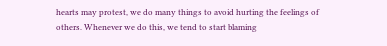hearts may protest, we do many things to avoid hurting the feelings of others. Whenever we do this, we tend to start blaming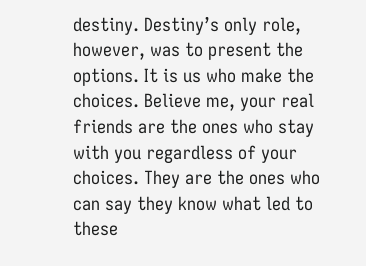destiny. Destiny’s only role, however, was to present the options. It is us who make the choices. Believe me, your real friends are the ones who stay with you regardless of your choices. They are the ones who can say they know what led to these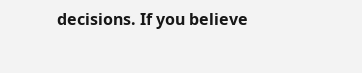decisions. If you believe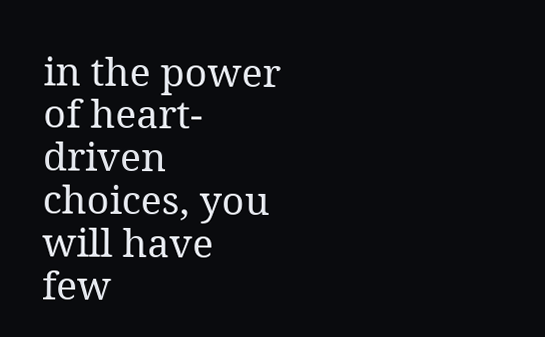in the power of heart-driven choices, you will have few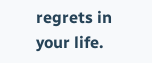regrets in your life.